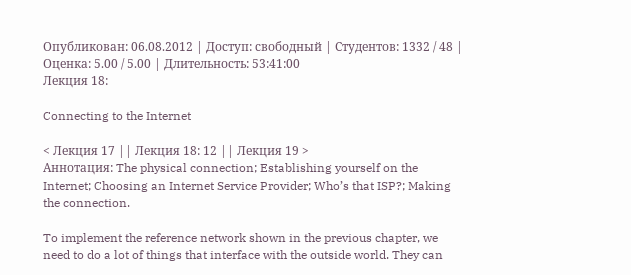Опубликован: 06.08.2012 | Доступ: свободный | Студентов: 1332 / 48 | Оценка: 5.00 / 5.00 | Длительность: 53:41:00
Лекция 18:

Connecting to the Internet

< Лекция 17 || Лекция 18: 12 || Лекция 19 >
Аннотация: The physical connection; Establishing yourself on the Internet; Choosing an Internet Service Provider; Who’s that ISP?; Making the connection.

To implement the reference network shown in the previous chapter, we need to do a lot of things that interface with the outside world. They can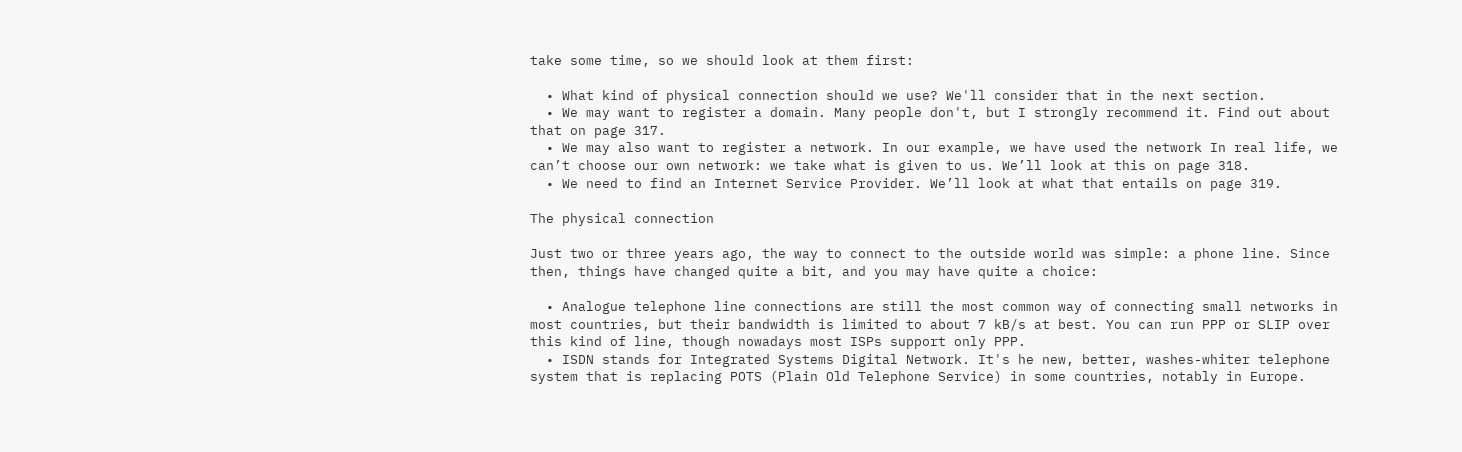take some time, so we should look at them first:

  • What kind of physical connection should we use? We'll consider that in the next section.
  • We may want to register a domain. Many people don't, but I strongly recommend it. Find out about that on page 317.
  • We may also want to register a network. In our example, we have used the network In real life, we can’t choose our own network: we take what is given to us. We’ll look at this on page 318.
  • We need to find an Internet Service Provider. We’ll look at what that entails on page 319.

The physical connection

Just two or three years ago, the way to connect to the outside world was simple: a phone line. Since then, things have changed quite a bit, and you may have quite a choice:

  • Analogue telephone line connections are still the most common way of connecting small networks in most countries, but their bandwidth is limited to about 7 kB/s at best. You can run PPP or SLIP over this kind of line, though nowadays most ISPs support only PPP.
  • ISDN stands for Integrated Systems Digital Network. It's he new, better, washes-whiter telephone system that is replacing POTS (Plain Old Telephone Service) in some countries, notably in Europe.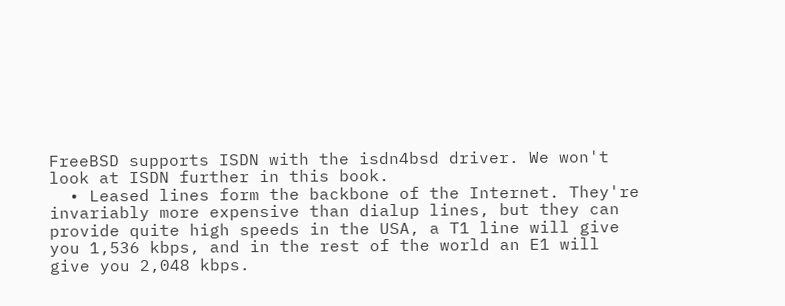FreeBSD supports ISDN with the isdn4bsd driver. We won't look at ISDN further in this book.
  • Leased lines form the backbone of the Internet. They're invariably more expensive than dialup lines, but they can provide quite high speeds in the USA, a T1 line will give you 1,536 kbps, and in the rest of the world an E1 will give you 2,048 kbps.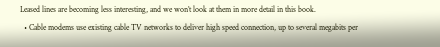Leased lines are becoming less interesting, and we won’t look at them in more detail in this book.
  • Cable modems use existing cable TV networks to deliver high speed connection, up to several megabits per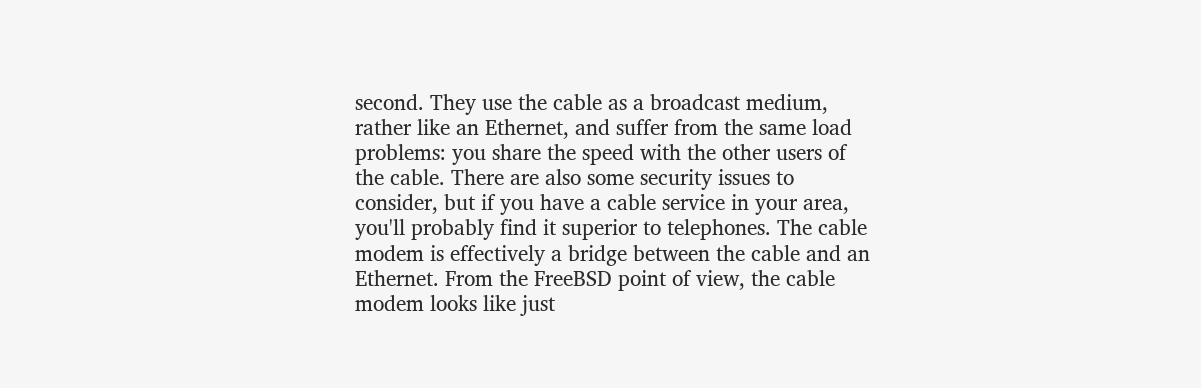second. They use the cable as a broadcast medium, rather like an Ethernet, and suffer from the same load problems: you share the speed with the other users of the cable. There are also some security issues to consider, but if you have a cable service in your area, you'll probably find it superior to telephones. The cable modem is effectively a bridge between the cable and an Ethernet. From the FreeBSD point of view, the cable modem looks like just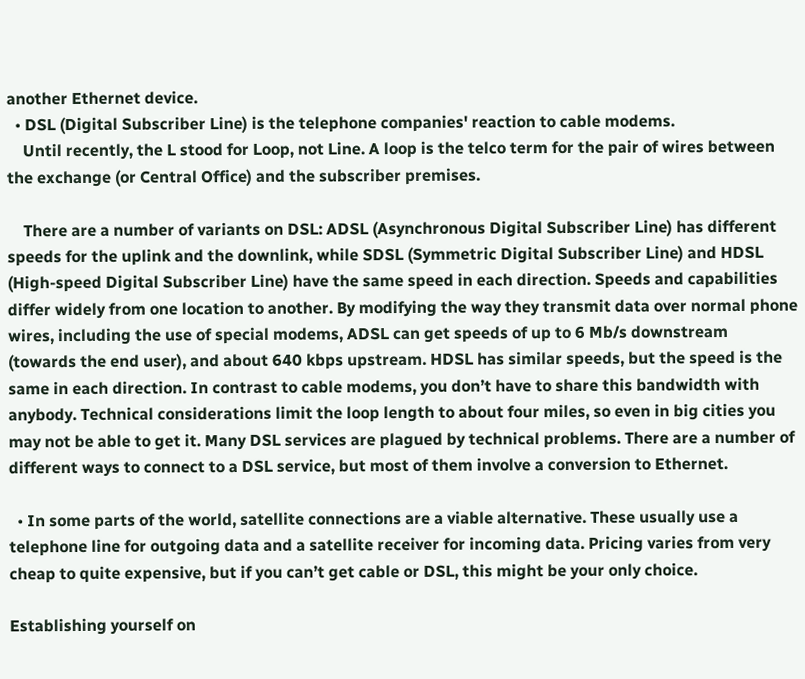another Ethernet device.
  • DSL (Digital Subscriber Line) is the telephone companies' reaction to cable modems.
    Until recently, the L stood for Loop, not Line. A loop is the telco term for the pair of wires between the exchange (or Central Office) and the subscriber premises.

    There are a number of variants on DSL: ADSL (Asynchronous Digital Subscriber Line) has different speeds for the uplink and the downlink, while SDSL (Symmetric Digital Subscriber Line) and HDSL (High-speed Digital Subscriber Line) have the same speed in each direction. Speeds and capabilities differ widely from one location to another. By modifying the way they transmit data over normal phone wires, including the use of special modems, ADSL can get speeds of up to 6 Mb/s downstream (towards the end user), and about 640 kbps upstream. HDSL has similar speeds, but the speed is the same in each direction. In contrast to cable modems, you don’t have to share this bandwidth with anybody. Technical considerations limit the loop length to about four miles, so even in big cities you may not be able to get it. Many DSL services are plagued by technical problems. There are a number of different ways to connect to a DSL service, but most of them involve a conversion to Ethernet.

  • In some parts of the world, satellite connections are a viable alternative. These usually use a telephone line for outgoing data and a satellite receiver for incoming data. Pricing varies from very cheap to quite expensive, but if you can’t get cable or DSL, this might be your only choice.

Establishing yourself on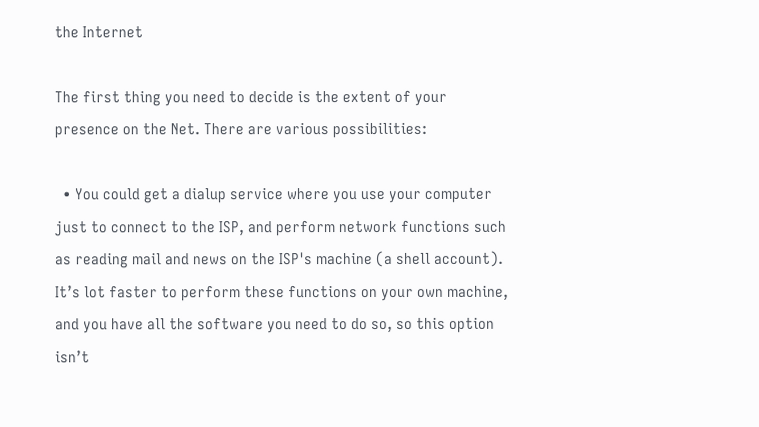the Internet

The first thing you need to decide is the extent of your presence on the Net. There are various possibilities:

  • You could get a dialup service where you use your computer just to connect to the ISP, and perform network functions such as reading mail and news on the ISP's machine (a shell account). It’s lot faster to perform these functions on your own machine, and you have all the software you need to do so, so this option isn’t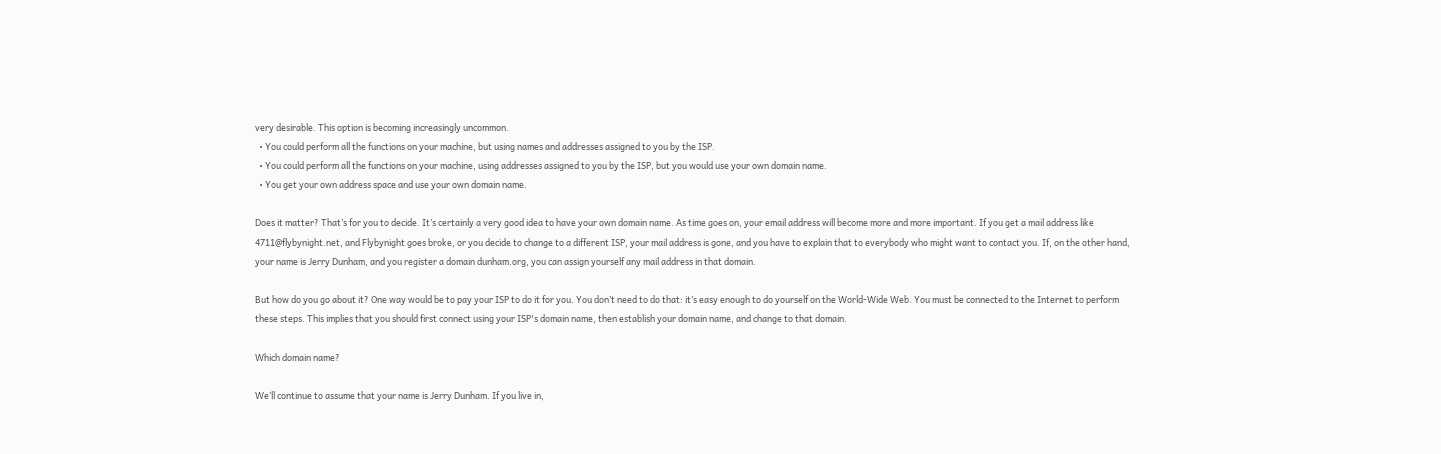very desirable. This option is becoming increasingly uncommon.
  • You could perform all the functions on your machine, but using names and addresses assigned to you by the ISP.
  • You could perform all the functions on your machine, using addresses assigned to you by the ISP, but you would use your own domain name.
  • You get your own address space and use your own domain name.

Does it matter? That’s for you to decide. It’s certainly a very good idea to have your own domain name. As time goes on, your email address will become more and more important. If you get a mail address like 4711@flybynight.net, and Flybynight goes broke, or you decide to change to a different ISP, your mail address is gone, and you have to explain that to everybody who might want to contact you. If, on the other hand, your name is Jerry Dunham, and you register a domain dunham.org, you can assign yourself any mail address in that domain.

But how do you go about it? One way would be to pay your ISP to do it for you. You don’t need to do that: it’s easy enough to do yourself on the World-Wide Web. You must be connected to the Internet to perform these steps. This implies that you should first connect using your ISP's domain name, then establish your domain name, and change to that domain.

Which domain name?

We’ll continue to assume that your name is Jerry Dunham. If you live in,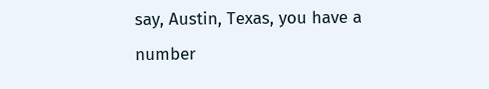say, Austin, Texas, you have a number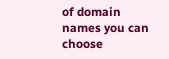of domain names you can choose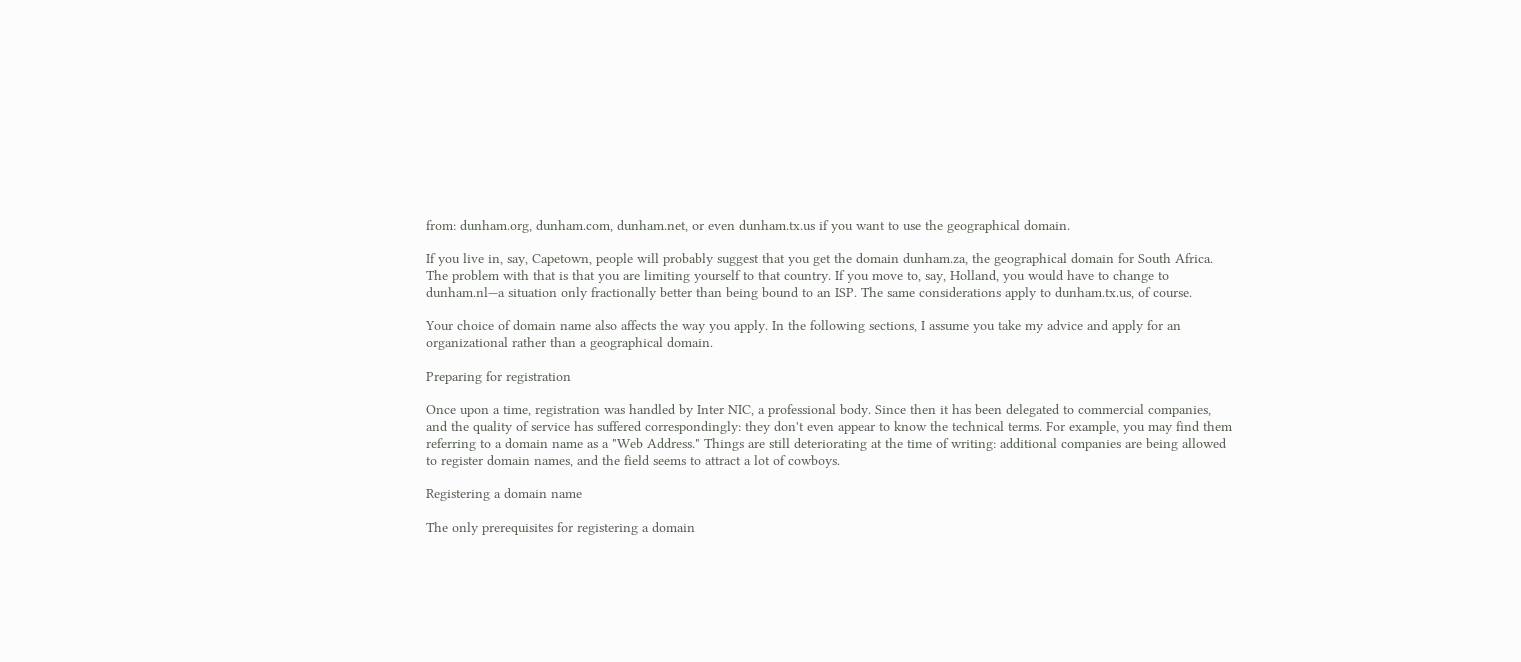from: dunham.org, dunham.com, dunham.net, or even dunham.tx.us if you want to use the geographical domain.

If you live in, say, Capetown, people will probably suggest that you get the domain dunham.za, the geographical domain for South Africa. The problem with that is that you are limiting yourself to that country. If you move to, say, Holland, you would have to change to dunham.nl—a situation only fractionally better than being bound to an ISP. The same considerations apply to dunham.tx.us, of course.

Your choice of domain name also affects the way you apply. In the following sections, I assume you take my advice and apply for an organizational rather than a geographical domain.

Preparing for registration

Once upon a time, registration was handled by Inter NIC, a professional body. Since then it has been delegated to commercial companies, and the quality of service has suffered correspondingly: they don't even appear to know the technical terms. For example, you may find them referring to a domain name as a "Web Address." Things are still deteriorating at the time of writing: additional companies are being allowed to register domain names, and the field seems to attract a lot of cowboys.

Registering a domain name

The only prerequisites for registering a domain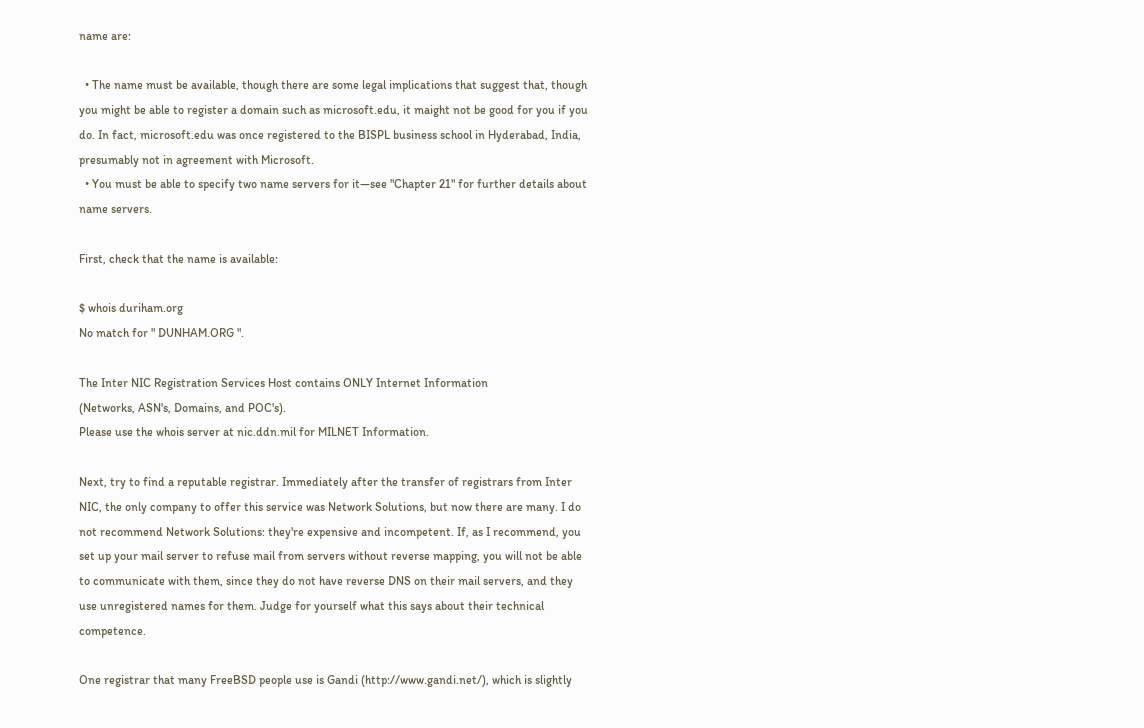name are:

  • The name must be available, though there are some legal implications that suggest that, though you might be able to register a domain such as microsoft.edu, it maight not be good for you if you do. In fact, microsoft.edu was once registered to the BISPL business school in Hyderabad, India, presumably not in agreement with Microsoft.
  • You must be able to specify two name servers for it—see "Chapter 21" for further details about name servers.

First, check that the name is available:

$ whois duriham.org
No match for " DUNHAM.ORG ".

The Inter NIC Registration Services Host contains ONLY Internet Information
(Networks, ASN's, Domains, and POC's).
Please use the whois server at nic.ddn.mil for MILNET Information.

Next, try to find a reputable registrar. Immediately after the transfer of registrars from Inter NIC, the only company to offer this service was Network Solutions, but now there are many. I do not recommend Network Solutions: they're expensive and incompetent. If, as I recommend, you set up your mail server to refuse mail from servers without reverse mapping, you will not be able to communicate with them, since they do not have reverse DNS on their mail servers, and they use unregistered names for them. Judge for yourself what this says about their technical competence.

One registrar that many FreeBSD people use is Gandi (http://www.gandi.net/), which is slightly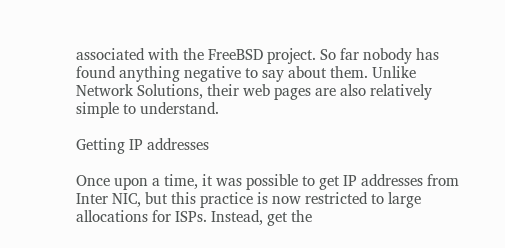associated with the FreeBSD project. So far nobody has found anything negative to say about them. Unlike Network Solutions, their web pages are also relatively simple to understand.

Getting IP addresses

Once upon a time, it was possible to get IP addresses from Inter NIC, but this practice is now restricted to large allocations for ISPs. Instead, get the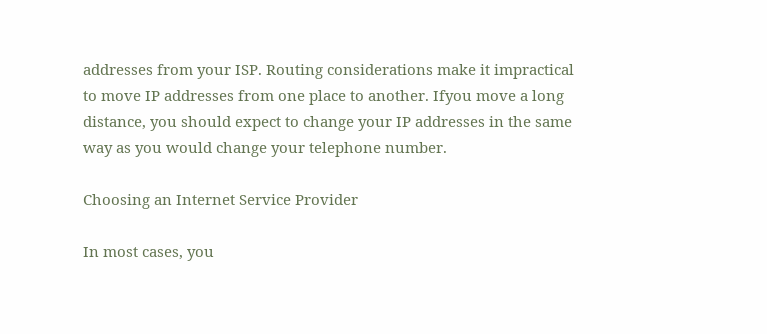addresses from your ISP. Routing considerations make it impractical to move IP addresses from one place to another. Ifyou move a long distance, you should expect to change your IP addresses in the same way as you would change your telephone number.

Choosing an Internet Service Provider

In most cases, you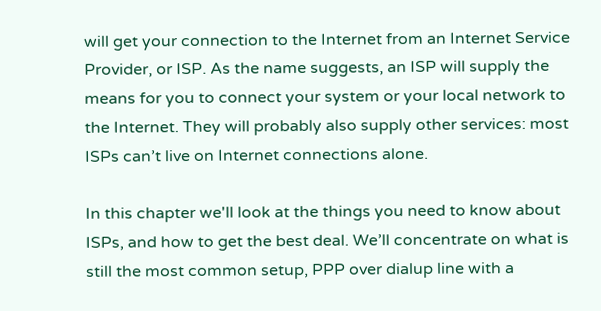will get your connection to the Internet from an Internet Service Provider, or ISP. As the name suggests, an ISP will supply the means for you to connect your system or your local network to the Internet. They will probably also supply other services: most ISPs can’t live on Internet connections alone.

In this chapter we'll look at the things you need to know about ISPs, and how to get the best deal. We’ll concentrate on what is still the most common setup, PPP over dialup line with a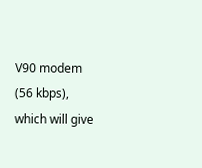V90 modem (56 kbps), which will give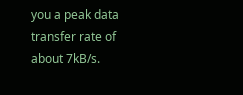you a peak data transfer rate of about 7kB/s.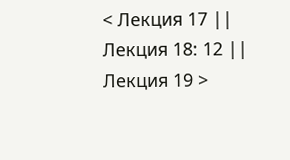< Лекция 17 || Лекция 18: 12 || Лекция 19 >